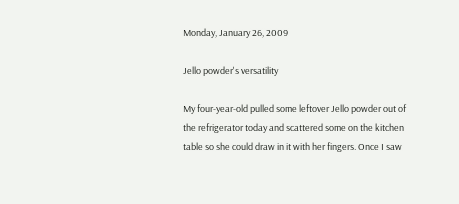Monday, January 26, 2009

Jello powder's versatility

My four-year-old pulled some leftover Jello powder out of the refrigerator today and scattered some on the kitchen table so she could draw in it with her fingers. Once I saw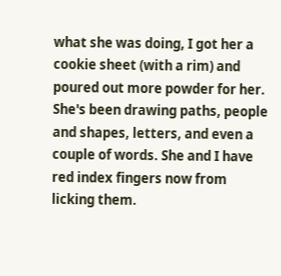what she was doing, I got her a cookie sheet (with a rim) and poured out more powder for her. She's been drawing paths, people and shapes, letters, and even a couple of words. She and I have red index fingers now from licking them.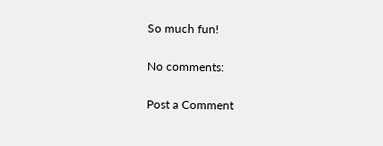So much fun!

No comments:

Post a Comment